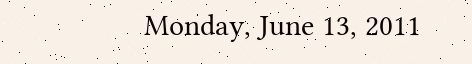Monday, June 13, 2011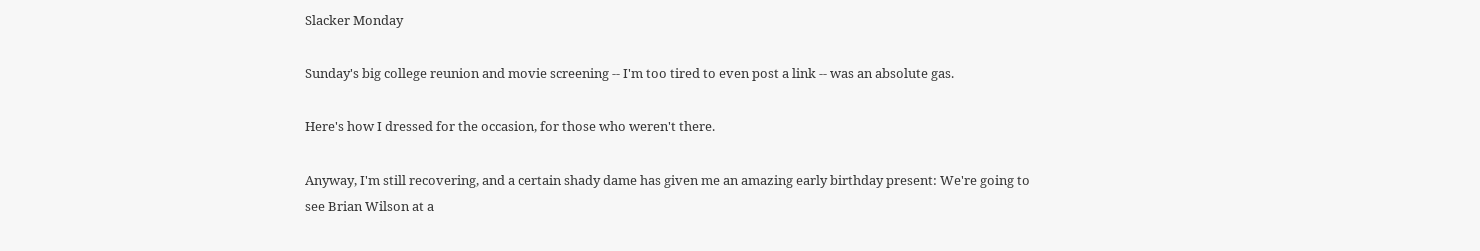Slacker Monday

Sunday's big college reunion and movie screening -- I'm too tired to even post a link -- was an absolute gas.

Here's how I dressed for the occasion, for those who weren't there.

Anyway, I'm still recovering, and a certain shady dame has given me an amazing early birthday present: We're going to see Brian Wilson at a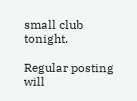small club tonight.

Regular posting will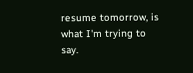resume tomorrow, is what I'm trying to say.